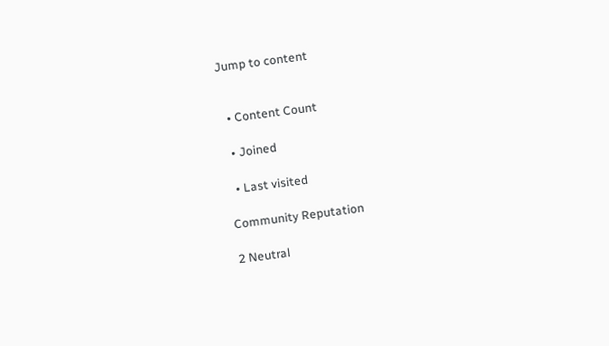Jump to content


  • Content Count

  • Joined

  • Last visited

Community Reputation

2 Neutral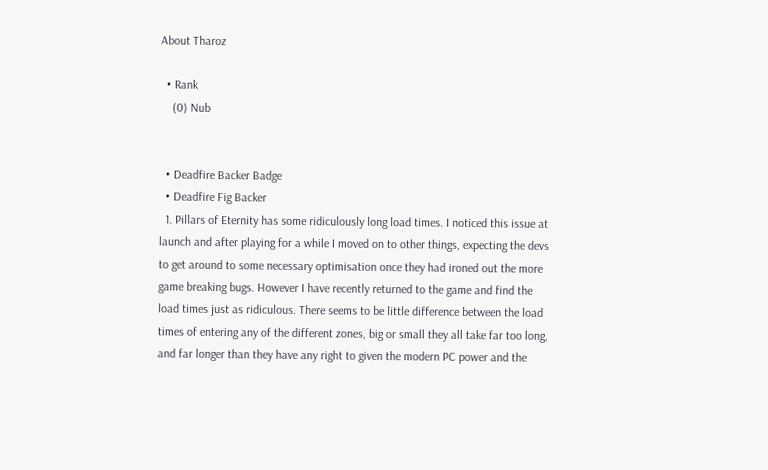About Tharoz

  • Rank
    (0) Nub


  • Deadfire Backer Badge
  • Deadfire Fig Backer
  1. Pillars of Eternity has some ridiculously long load times. I noticed this issue at launch and after playing for a while I moved on to other things, expecting the devs to get around to some necessary optimisation once they had ironed out the more game breaking bugs. However I have recently returned to the game and find the load times just as ridiculous. There seems to be little difference between the load times of entering any of the different zones, big or small they all take far too long, and far longer than they have any right to given the modern PC power and the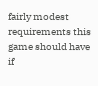fairly modest requirements this game should have if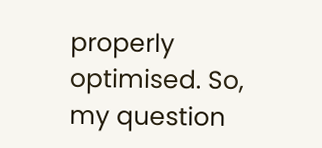properly optimised. So, my question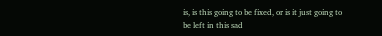is, is this going to be fixed, or is it just going to be left in this sad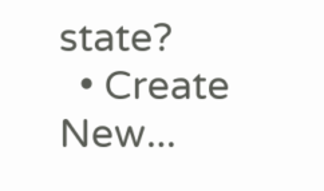state?
  • Create New...